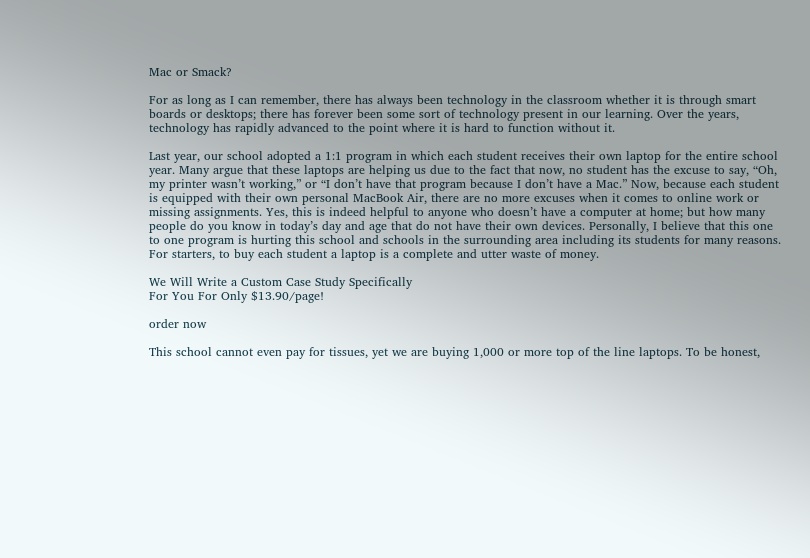Mac or Smack?

For as long as I can remember, there has always been technology in the classroom whether it is through smart boards or desktops; there has forever been some sort of technology present in our learning. Over the years, technology has rapidly advanced to the point where it is hard to function without it.

Last year, our school adopted a 1:1 program in which each student receives their own laptop for the entire school year. Many argue that these laptops are helping us due to the fact that now, no student has the excuse to say, “Oh, my printer wasn’t working,” or “I don’t have that program because I don’t have a Mac.” Now, because each student is equipped with their own personal MacBook Air, there are no more excuses when it comes to online work or missing assignments. Yes, this is indeed helpful to anyone who doesn’t have a computer at home; but how many people do you know in today’s day and age that do not have their own devices. Personally, I believe that this one to one program is hurting this school and schools in the surrounding area including its students for many reasons. For starters, to buy each student a laptop is a complete and utter waste of money.

We Will Write a Custom Case Study Specifically
For You For Only $13.90/page!

order now

This school cannot even pay for tissues, yet we are buying 1,000 or more top of the line laptops. To be honest,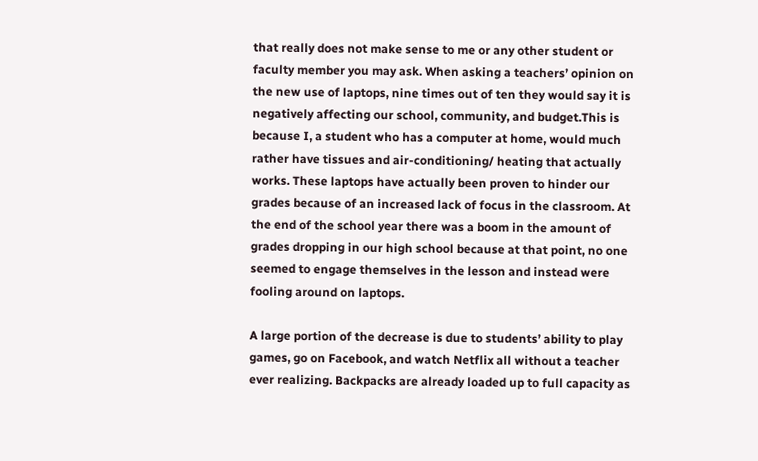that really does not make sense to me or any other student or faculty member you may ask. When asking a teachers’ opinion on the new use of laptops, nine times out of ten they would say it is negatively affecting our school, community, and budget.This is because I, a student who has a computer at home, would much rather have tissues and air-conditioning/ heating that actually works. These laptops have actually been proven to hinder our grades because of an increased lack of focus in the classroom. At the end of the school year there was a boom in the amount of grades dropping in our high school because at that point, no one seemed to engage themselves in the lesson and instead were fooling around on laptops.

A large portion of the decrease is due to students’ ability to play games, go on Facebook, and watch Netflix all without a teacher ever realizing. Backpacks are already loaded up to full capacity as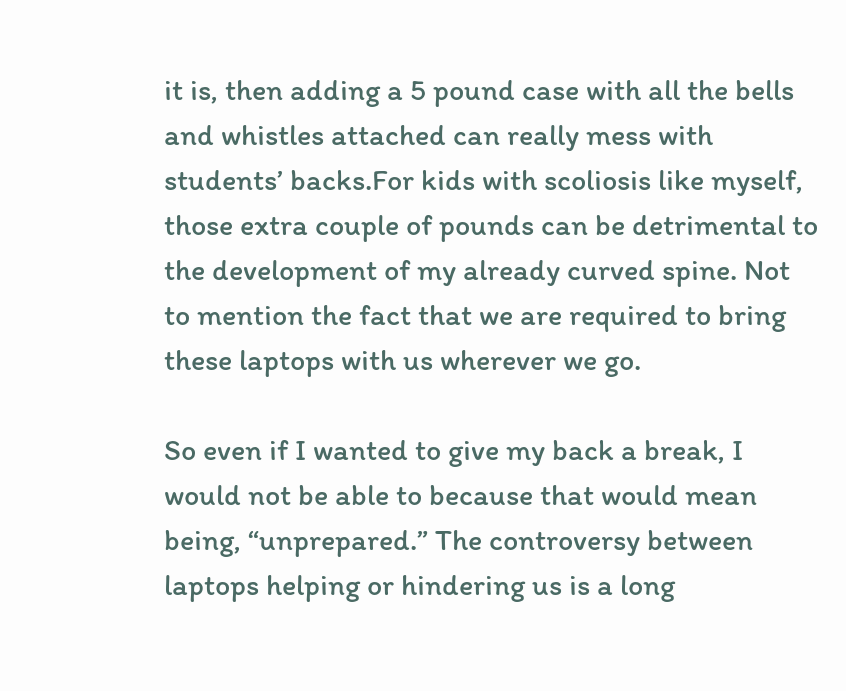it is, then adding a 5 pound case with all the bells and whistles attached can really mess with students’ backs.For kids with scoliosis like myself, those extra couple of pounds can be detrimental to the development of my already curved spine. Not to mention the fact that we are required to bring these laptops with us wherever we go.

So even if I wanted to give my back a break, I would not be able to because that would mean being, “unprepared.” The controversy between laptops helping or hindering us is a long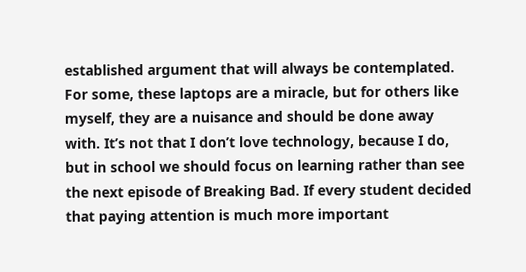established argument that will always be contemplated. For some, these laptops are a miracle, but for others like myself, they are a nuisance and should be done away with. It’s not that I don’t love technology, because I do, but in school we should focus on learning rather than see the next episode of Breaking Bad. If every student decided that paying attention is much more important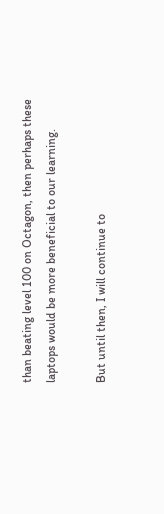than beating level 100 on Octagon, then perhaps these laptops would be more beneficial to our learning.

But until then, I will continue to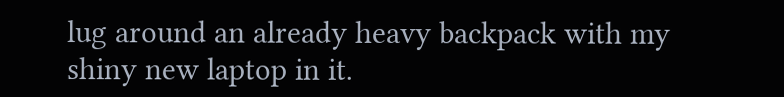lug around an already heavy backpack with my shiny new laptop in it.